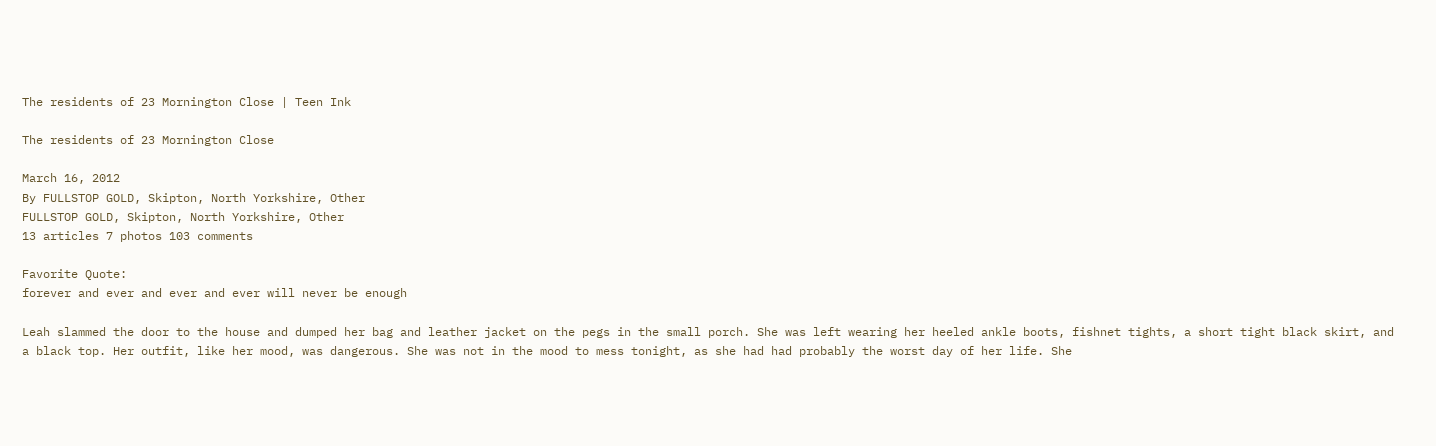The residents of 23 Mornington Close | Teen Ink

The residents of 23 Mornington Close

March 16, 2012
By FULLSTOP GOLD, Skipton, North Yorkshire, Other
FULLSTOP GOLD, Skipton, North Yorkshire, Other
13 articles 7 photos 103 comments

Favorite Quote:
forever and ever and ever and ever will never be enough

Leah slammed the door to the house and dumped her bag and leather jacket on the pegs in the small porch. She was left wearing her heeled ankle boots, fishnet tights, a short tight black skirt, and a black top. Her outfit, like her mood, was dangerous. She was not in the mood to mess tonight, as she had had probably the worst day of her life. She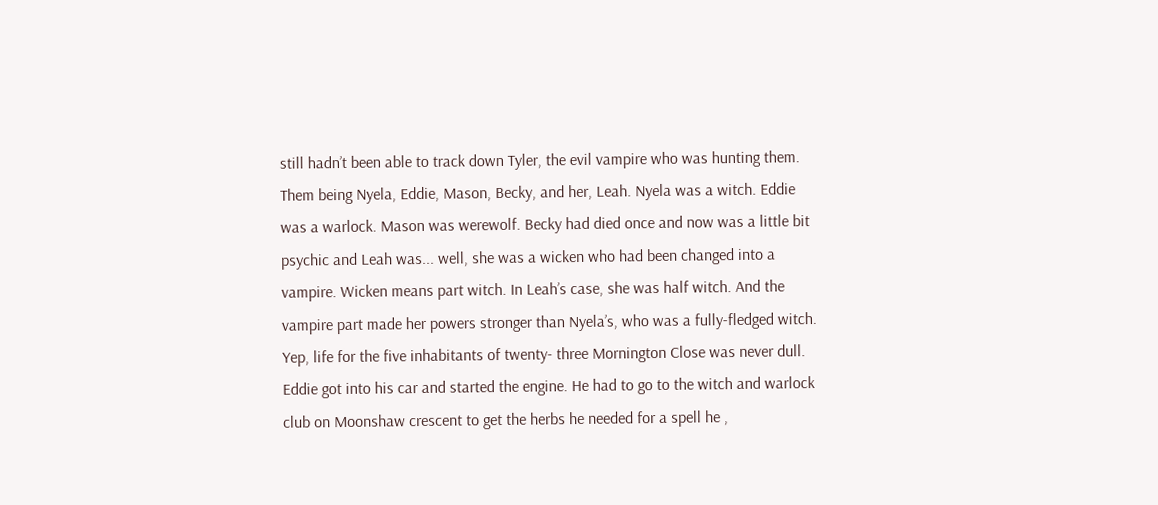still hadn’t been able to track down Tyler, the evil vampire who was hunting them. Them being Nyela, Eddie, Mason, Becky, and her, Leah. Nyela was a witch. Eddie was a warlock. Mason was werewolf. Becky had died once and now was a little bit psychic and Leah was... well, she was a wicken who had been changed into a vampire. Wicken means part witch. In Leah’s case, she was half witch. And the vampire part made her powers stronger than Nyela’s, who was a fully-fledged witch. Yep, life for the five inhabitants of twenty- three Mornington Close was never dull.
Eddie got into his car and started the engine. He had to go to the witch and warlock club on Moonshaw crescent to get the herbs he needed for a spell he ,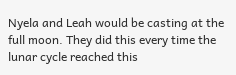Nyela and Leah would be casting at the full moon. They did this every time the lunar cycle reached this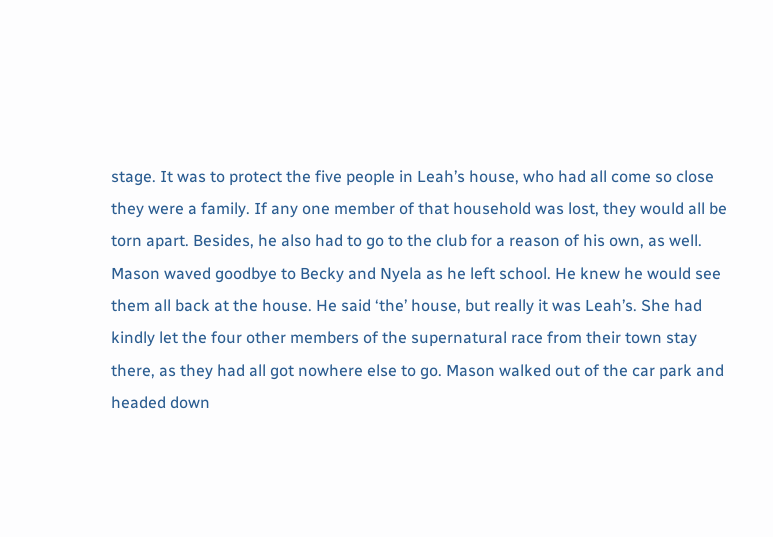stage. It was to protect the five people in Leah’s house, who had all come so close they were a family. If any one member of that household was lost, they would all be torn apart. Besides, he also had to go to the club for a reason of his own, as well.
Mason waved goodbye to Becky and Nyela as he left school. He knew he would see them all back at the house. He said ‘the’ house, but really it was Leah’s. She had kindly let the four other members of the supernatural race from their town stay there, as they had all got nowhere else to go. Mason walked out of the car park and headed down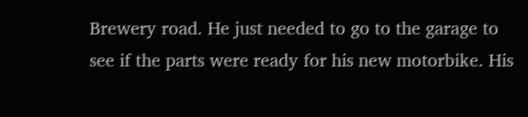Brewery road. He just needed to go to the garage to see if the parts were ready for his new motorbike. His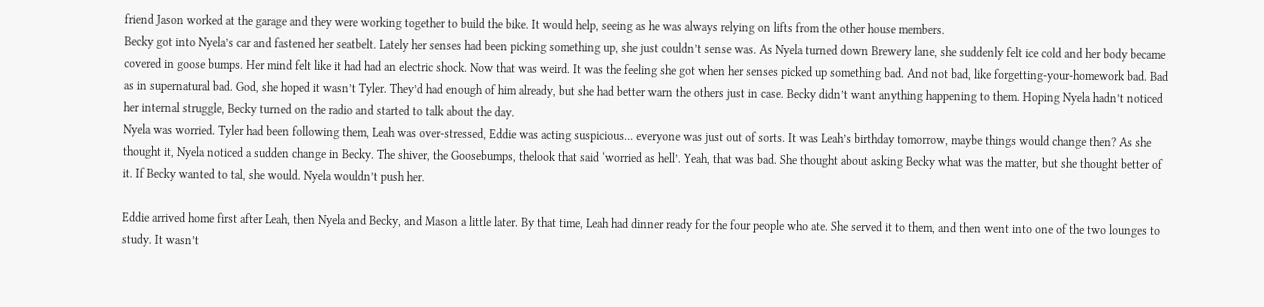friend Jason worked at the garage and they were working together to build the bike. It would help, seeing as he was always relying on lifts from the other house members.
Becky got into Nyela’s car and fastened her seatbelt. Lately her senses had been picking something up, she just couldn’t sense was. As Nyela turned down Brewery lane, she suddenly felt ice cold and her body became covered in goose bumps. Her mind felt like it had had an electric shock. Now that was weird. It was the feeling she got when her senses picked up something bad. And not bad, like forgetting-your-homework bad. Bad as in supernatural bad. God, she hoped it wasn’t Tyler. They’d had enough of him already, but she had better warn the others just in case. Becky didn’t want anything happening to them. Hoping Nyela hadn’t noticed her internal struggle, Becky turned on the radio and started to talk about the day.
Nyela was worried. Tyler had been following them, Leah was over-stressed, Eddie was acting suspicious... everyone was just out of sorts. It was Leah’s birthday tomorrow, maybe things would change then? As she thought it, Nyela noticed a sudden change in Becky. The shiver, the Goosebumps, thelook that said ‘worried as hell’. Yeah, that was bad. She thought about asking Becky what was the matter, but she thought better of it. If Becky wanted to tal, she would. Nyela wouldn’t push her.

Eddie arrived home first after Leah, then Nyela and Becky, and Mason a little later. By that time, Leah had dinner ready for the four people who ate. She served it to them, and then went into one of the two lounges to study. It wasn’t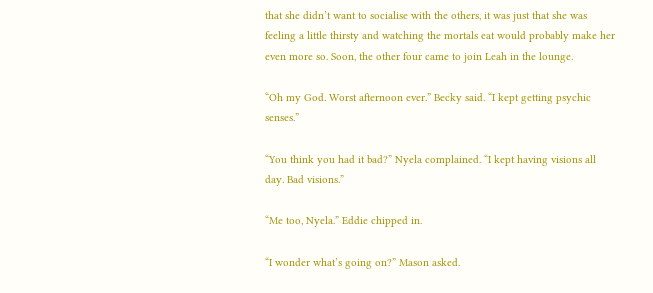that she didn’t want to socialise with the others, it was just that she was feeling a little thirsty and watching the mortals eat would probably make her even more so. Soon, the other four came to join Leah in the lounge.

“Oh my God. Worst afternoon ever.” Becky said. “I kept getting psychic senses.”

“You think you had it bad?” Nyela complained. “I kept having visions all day. Bad visions.”

“Me too, Nyela.” Eddie chipped in.

“I wonder what’s going on?” Mason asked.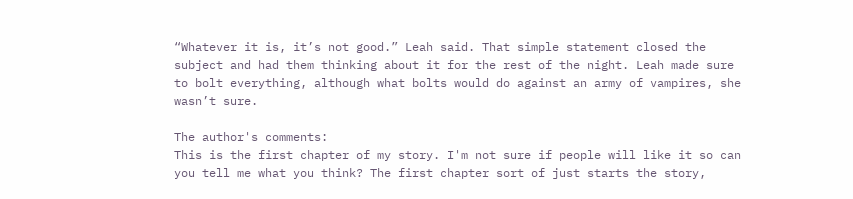“Whatever it is, it’s not good.” Leah said. That simple statement closed the subject and had them thinking about it for the rest of the night. Leah made sure to bolt everything, although what bolts would do against an army of vampires, she wasn’t sure.

The author's comments:
This is the first chapter of my story. I'm not sure if people will like it so can you tell me what you think? The first chapter sort of just starts the story,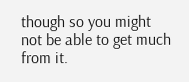though so you might not be able to get much from it.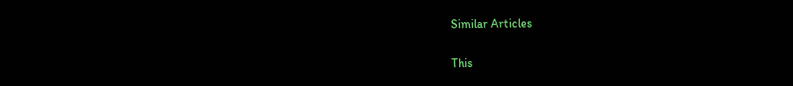Similar Articles


This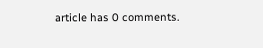article has 0 comments.